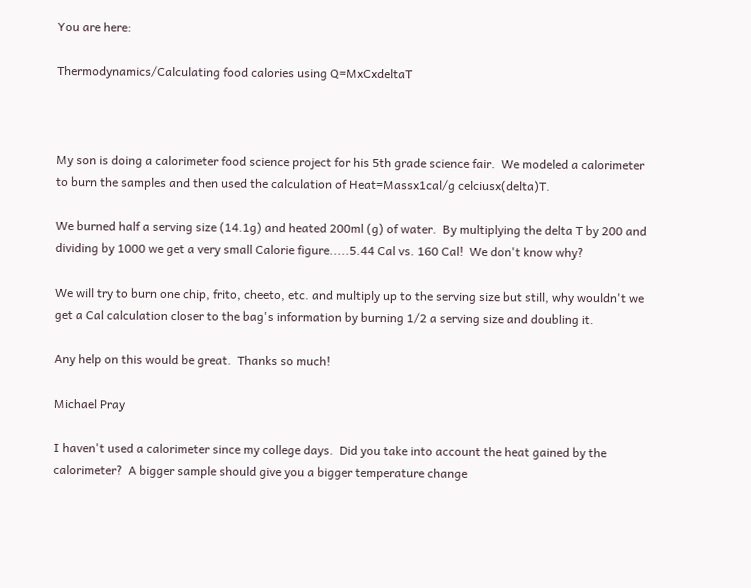You are here:

Thermodynamics/Calculating food calories using Q=MxCxdeltaT



My son is doing a calorimeter food science project for his 5th grade science fair.  We modeled a calorimeter to burn the samples and then used the calculation of Heat=Massx1cal/g celciusx(delta)T.

We burned half a serving size (14.1g) and heated 200ml (g) of water.  By multiplying the delta T by 200 and dividing by 1000 we get a very small Calorie figure.....5.44 Cal vs. 160 Cal!  We don't know why?

We will try to burn one chip, frito, cheeto, etc. and multiply up to the serving size but still, why wouldn't we get a Cal calculation closer to the bag's information by burning 1/2 a serving size and doubling it.

Any help on this would be great.  Thanks so much!

Michael Pray

I haven't used a calorimeter since my college days.  Did you take into account the heat gained by the calorimeter?  A bigger sample should give you a bigger temperature change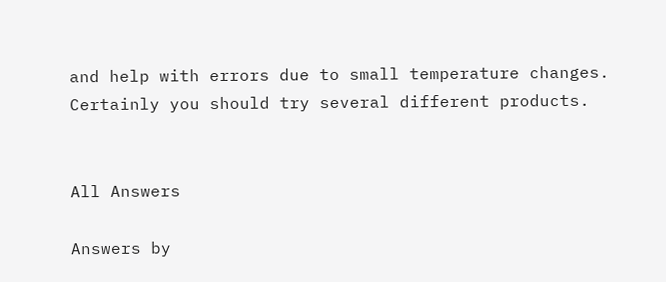and help with errors due to small temperature changes.  Certainly you should try several different products.


All Answers

Answers by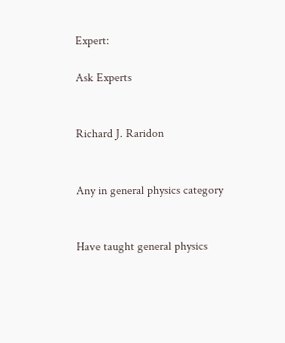Expert:

Ask Experts


Richard J. Raridon


Any in general physics category


Have taught general physics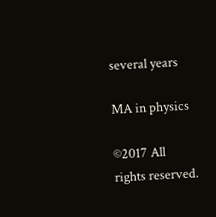several years

MA in physics

©2017 All rights reserved.